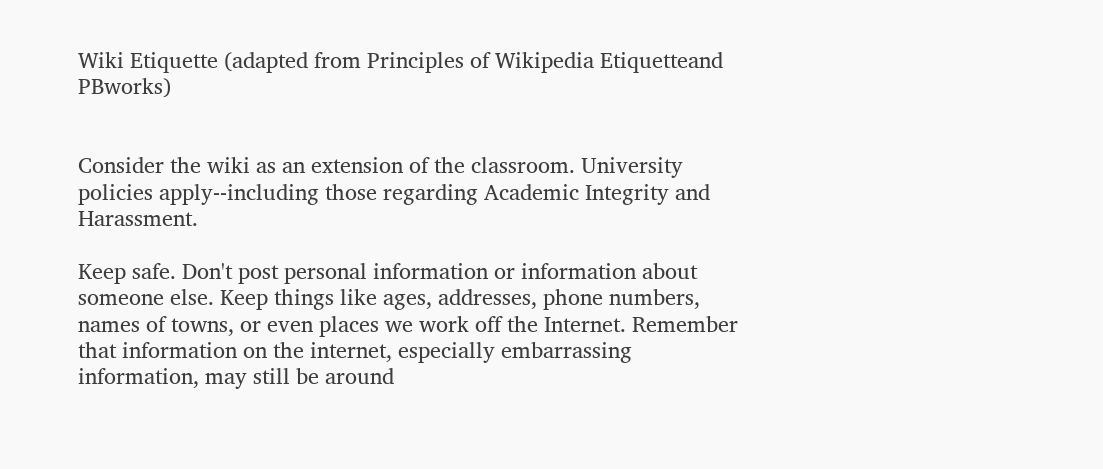Wiki Etiquette (adapted from Principles of Wikipedia Etiquetteand PBworks)


Consider the wiki as an extension of the classroom. University policies apply--including those regarding Academic Integrity and Harassment.

Keep safe. Don't post personal information or information about someone else. Keep things like ages, addresses, phone numbers, names of towns, or even places we work off the Internet. Remember that information on the internet, especially embarrassing information, may still be around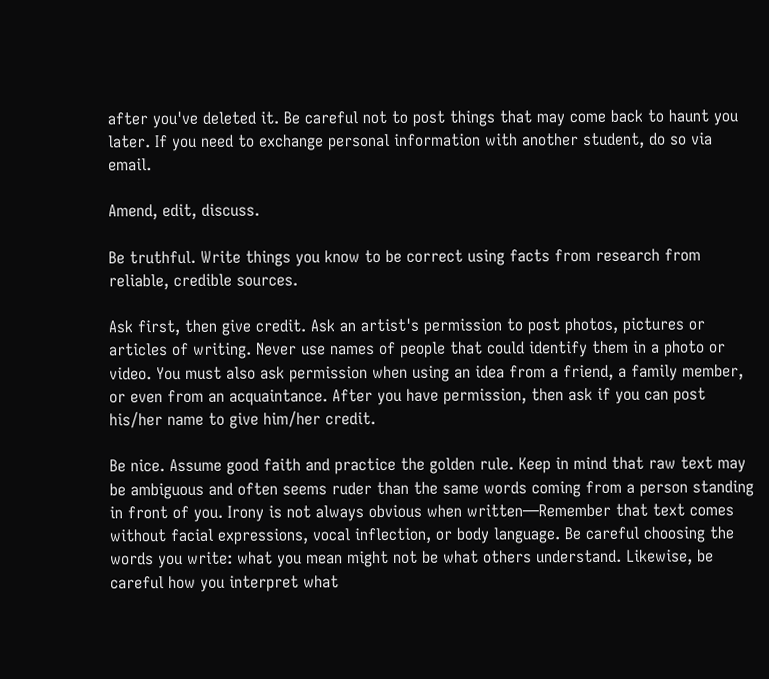after you've deleted it. Be careful not to post things that may come back to haunt you later. If you need to exchange personal information with another student, do so via email.

Amend, edit, discuss.

Be truthful. Write things you know to be correct using facts from research from reliable, credible sources.

Ask first, then give credit. Ask an artist's permission to post photos, pictures or articles of writing. Never use names of people that could identify them in a photo or video. You must also ask permission when using an idea from a friend, a family member, or even from an acquaintance. After you have permission, then ask if you can post his/her name to give him/her credit.

Be nice. Assume good faith and practice the golden rule. Keep in mind that raw text may be ambiguous and often seems ruder than the same words coming from a person standing in front of you. Irony is not always obvious when written—Remember that text comes without facial expressions, vocal inflection, or body language. Be careful choosing the words you write: what you mean might not be what others understand. Likewise, be careful how you interpret what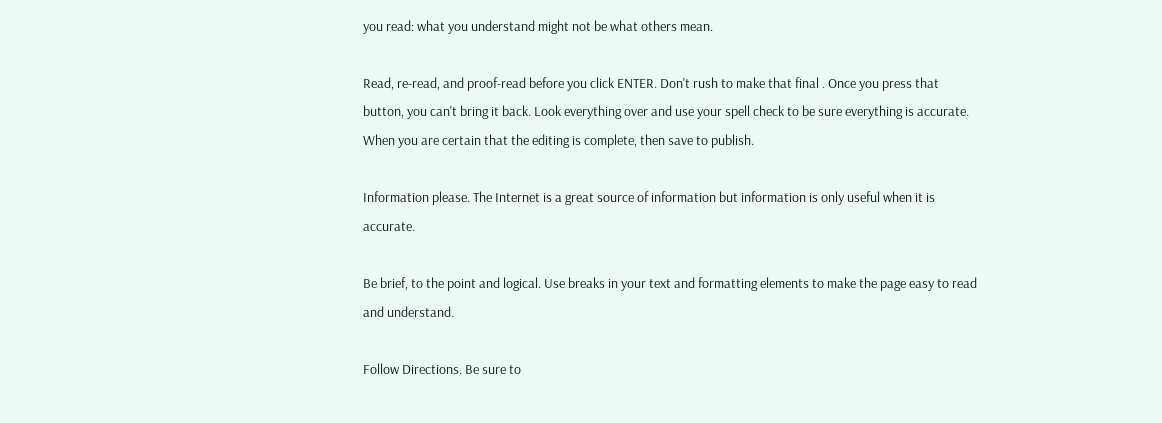you read: what you understand might not be what others mean.

Read, re-read, and proof-read before you click ENTER. Don't rush to make that final . Once you press that button, you can't bring it back. Look everything over and use your spell check to be sure everything is accurate. When you are certain that the editing is complete, then save to publish.

Information please. The Internet is a great source of information but information is only useful when it is accurate.

Be brief, to the point and logical. Use breaks in your text and formatting elements to make the page easy to read and understand.

Follow Directions. Be sure to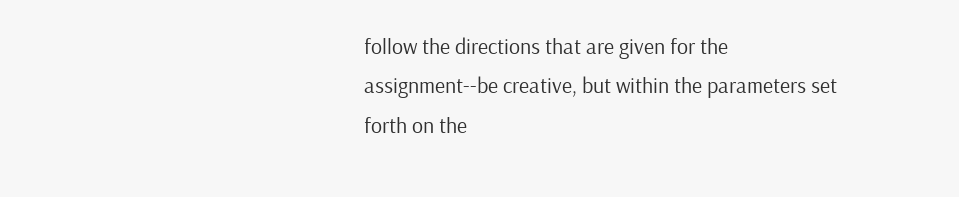follow the directions that are given for the assignment--be creative, but within the parameters set forth on the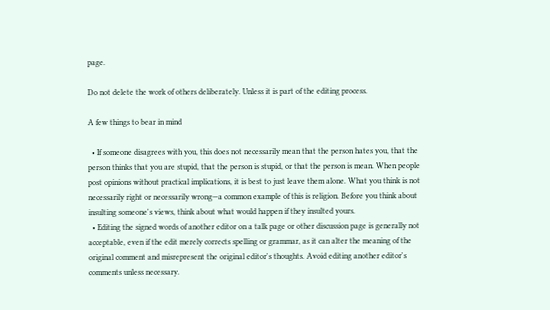page.

Do not delete the work of others deliberately. Unless it is part of the editing process.

A few things to bear in mind

  • If someone disagrees with you, this does not necessarily mean that the person hates you, that the person thinks that you are stupid, that the person is stupid, or that the person is mean. When people post opinions without practical implications, it is best to just leave them alone. What you think is not necessarily right or necessarily wrong—a common example of this is religion. Before you think about insulting someone's views, think about what would happen if they insulted yours.
  • Editing the signed words of another editor on a talk page or other discussion page is generally not acceptable, even if the edit merely corrects spelling or grammar, as it can alter the meaning of the original comment and misrepresent the original editor's thoughts. Avoid editing another editor's comments unless necessary.